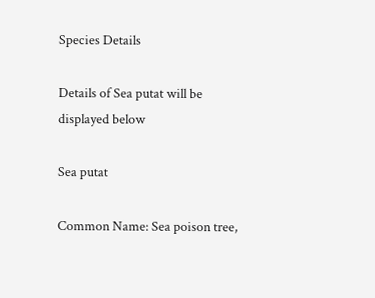Species Details

Details of Sea putat will be displayed below

Sea putat

Common Name: Sea poison tree,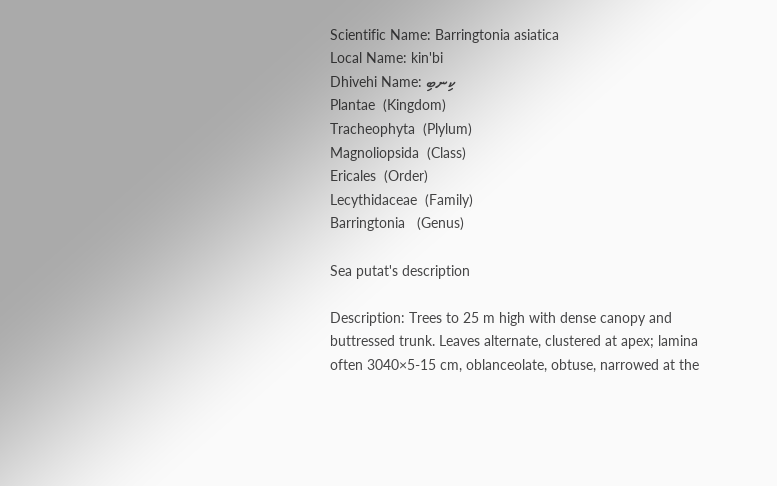Scientific Name: Barringtonia asiatica
Local Name: kin'bi
Dhivehi Name: ކިނބި
Plantae  (Kingdom)
Tracheophyta  (Plylum)
Magnoliopsida  (Class)
Ericales  (Order)
Lecythidaceae  (Family)
Barringtonia   (Genus)

Sea putat's description

Description: Trees to 25 m high with dense canopy and buttressed trunk. Leaves alternate, clustered at apex; lamina often 3040×5-15 cm, oblanceolate, obtuse, narrowed at the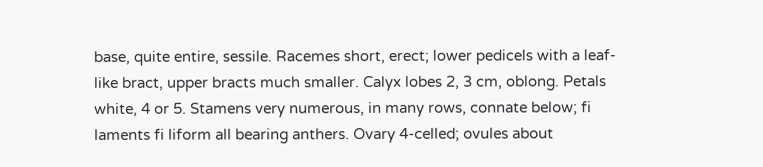base, quite entire, sessile. Racemes short, erect; lower pedicels with a leaf-like bract, upper bracts much smaller. Calyx lobes 2, 3 cm, oblong. Petals white, 4 or 5. Stamens very numerous, in many rows, connate below; fi laments fi liform all bearing anthers. Ovary 4-celled; ovules about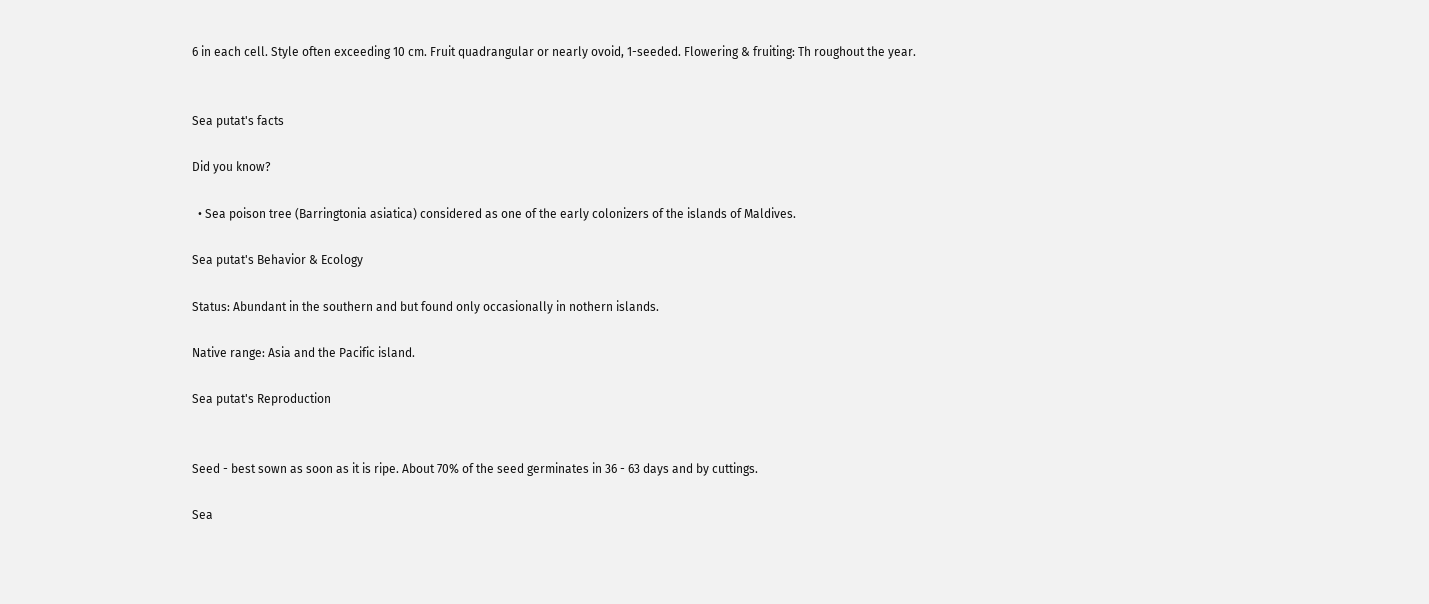6 in each cell. Style often exceeding 10 cm. Fruit quadrangular or nearly ovoid, 1-seeded. Flowering & fruiting: Th roughout the year.


Sea putat's facts

Did you know?

  • Sea poison tree (Barringtonia asiatica) considered as one of the early colonizers of the islands of Maldives.

Sea putat's Behavior & Ecology

Status: Abundant in the southern and but found only occasionally in nothern islands.

Native range: Asia and the Pacific island.

Sea putat's Reproduction


Seed - best sown as soon as it is ripe. About 70% of the seed germinates in 36 - 63 days and by cuttings.

Sea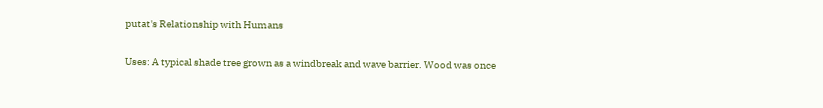putat's Relationship with Humans

Uses: A typical shade tree grown as a windbreak and wave barrier. Wood was once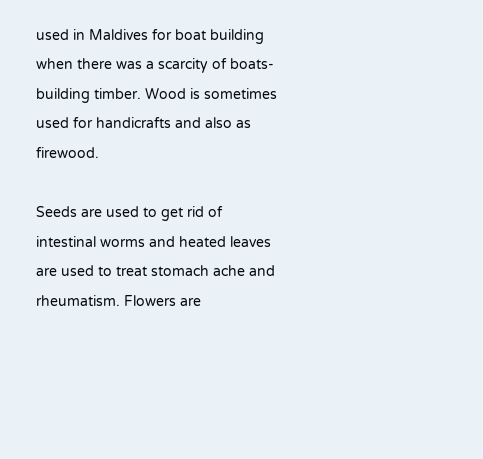used in Maldives for boat building when there was a scarcity of boats-building timber. Wood is sometimes used for handicrafts and also as firewood.

Seeds are used to get rid of intestinal worms and heated leaves are used to treat stomach ache and rheumatism. Flowers are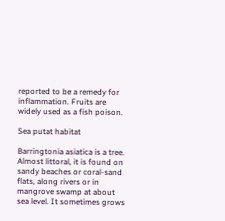reported to be a remedy for inflammation. Fruits are widely used as a fish poison.

Sea putat habitat

Barringtonia asiatica is a tree. Almost littoral, it is found on sandy beaches or coral-sand flats, along rivers or in mangrove swamp at about sea level. It sometimes grows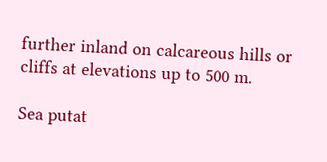further inland on calcareous hills or cliffs at elevations up to 500 m.

Sea putat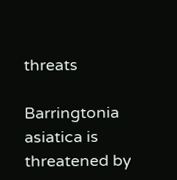threats

Barringtonia asiatica is threatened by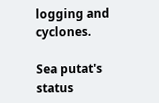logging and cyclones.

Sea putat's status